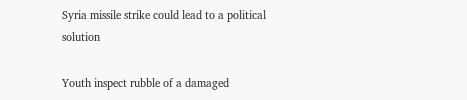Syria missile strike could lead to a political solution

Youth inspect rubble of a damaged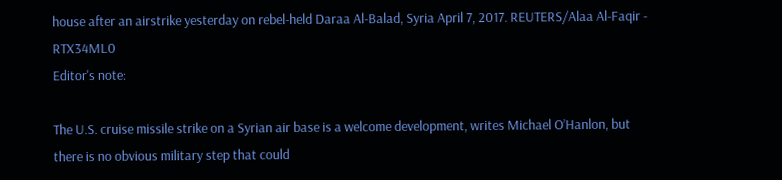house after an airstrike yesterday on rebel-held Daraa Al-Balad, Syria April 7, 2017. REUTERS/Alaa Al-Faqir - RTX34ML0
Editor's note:

The U.S. cruise missile strike on a Syrian air base is a welcome development, writes Michael O’Hanlon, but there is no obvious military step that could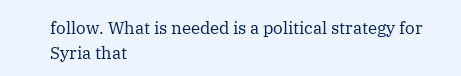follow. What is needed is a political strategy for Syria that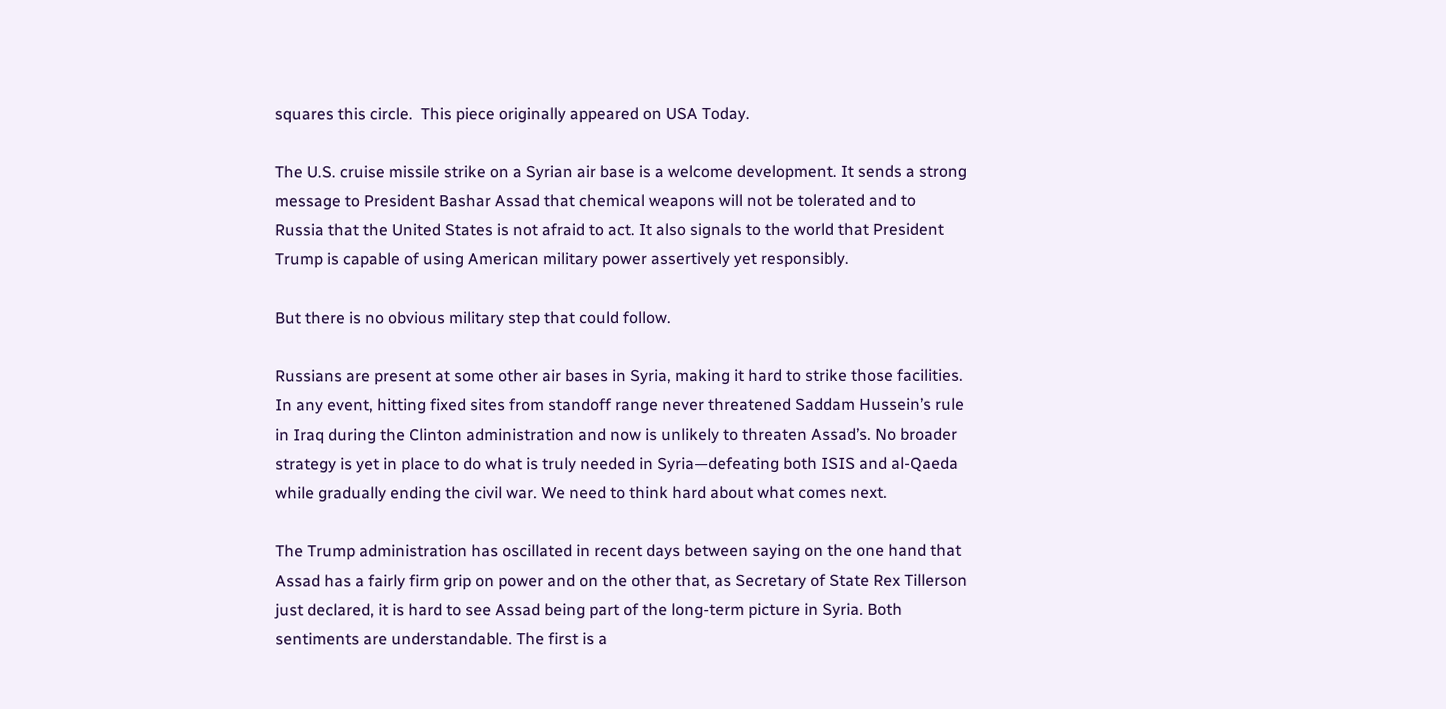squares this circle.  This piece originally appeared on USA Today.

The U.S. cruise missile strike on a Syrian air base is a welcome development. It sends a strong message to President Bashar Assad that chemical weapons will not be tolerated and to Russia that the United States is not afraid to act. It also signals to the world that President Trump is capable of using American military power assertively yet responsibly.

But there is no obvious military step that could follow.

Russians are present at some other air bases in Syria, making it hard to strike those facilities. In any event, hitting fixed sites from standoff range never threatened Saddam Hussein’s rule in Iraq during the Clinton administration and now is unlikely to threaten Assad’s. No broader strategy is yet in place to do what is truly needed in Syria—defeating both ISIS and al-Qaeda while gradually ending the civil war. We need to think hard about what comes next.

The Trump administration has oscillated in recent days between saying on the one hand that Assad has a fairly firm grip on power and on the other that, as Secretary of State Rex Tillerson just declared, it is hard to see Assad being part of the long-term picture in Syria. Both sentiments are understandable. The first is a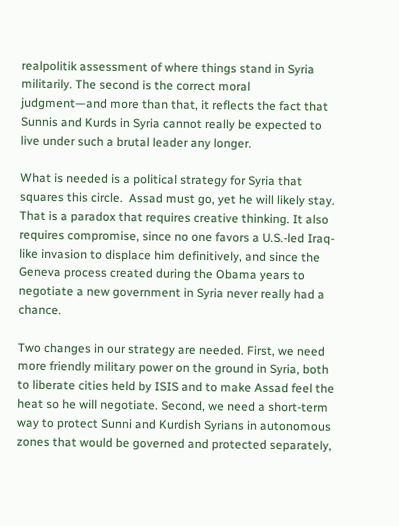realpolitik assessment of where things stand in Syria militarily. The second is the correct moral judgment—and more than that, it reflects the fact that Sunnis and Kurds in Syria cannot really be expected to live under such a brutal leader any longer.

What is needed is a political strategy for Syria that squares this circle.  Assad must go, yet he will likely stay. That is a paradox that requires creative thinking. It also requires compromise, since no one favors a U.S.-led Iraq-like invasion to displace him definitively, and since the Geneva process created during the Obama years to negotiate a new government in Syria never really had a chance.

Two changes in our strategy are needed. First, we need more friendly military power on the ground in Syria, both to liberate cities held by ISIS and to make Assad feel the heat so he will negotiate. Second, we need a short-term way to protect Sunni and Kurdish Syrians in autonomous zones that would be governed and protected separately,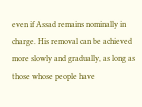even if Assad remains nominally in charge. His removal can be achieved more slowly and gradually, as long as those whose people have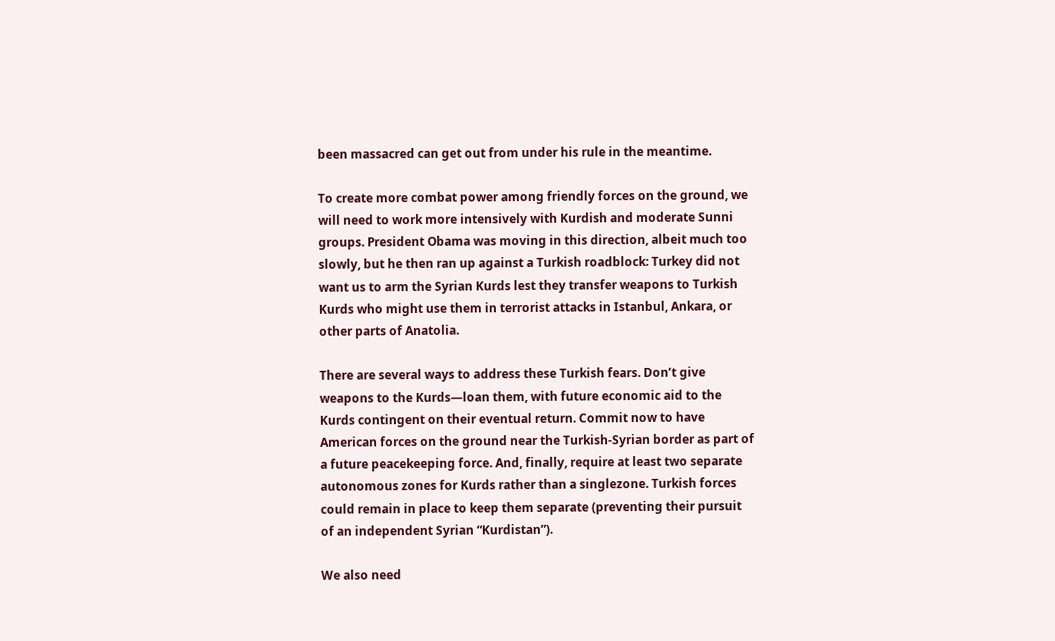been massacred can get out from under his rule in the meantime.

To create more combat power among friendly forces on the ground, we will need to work more intensively with Kurdish and moderate Sunni groups. President Obama was moving in this direction, albeit much too slowly, but he then ran up against a Turkish roadblock: Turkey did not want us to arm the Syrian Kurds lest they transfer weapons to Turkish Kurds who might use them in terrorist attacks in Istanbul, Ankara, or other parts of Anatolia.

There are several ways to address these Turkish fears. Don’t give weapons to the Kurds—loan them, with future economic aid to the Kurds contingent on their eventual return. Commit now to have American forces on the ground near the Turkish-Syrian border as part of a future peacekeeping force. And, finally, require at least two separate autonomous zones for Kurds rather than a singlezone. Turkish forces could remain in place to keep them separate (preventing their pursuit of an independent Syrian “Kurdistan”).

We also need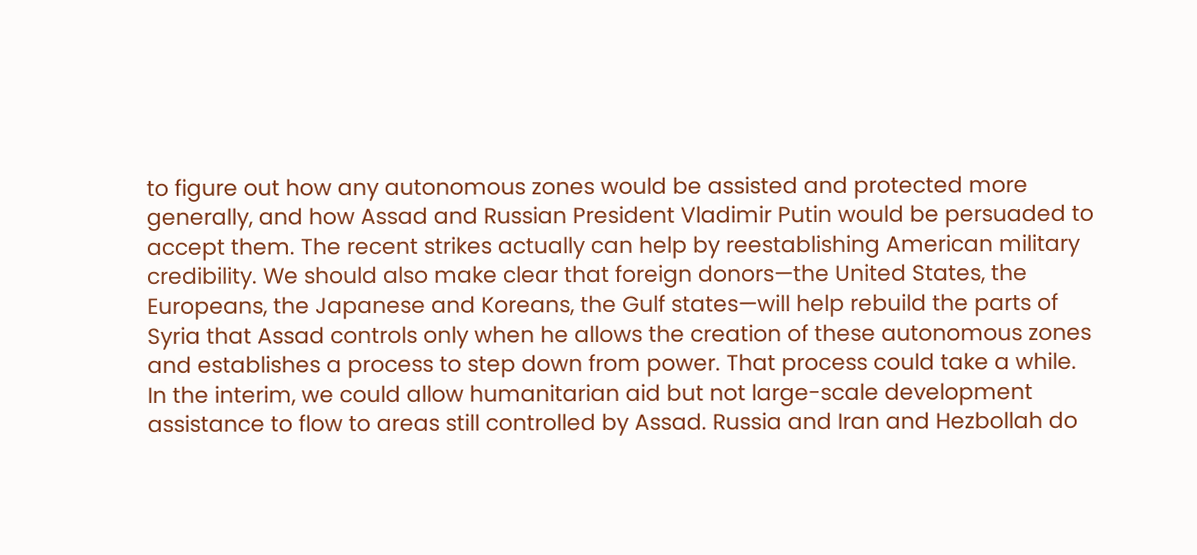to figure out how any autonomous zones would be assisted and protected more generally, and how Assad and Russian President Vladimir Putin would be persuaded to accept them. The recent strikes actually can help by reestablishing American military credibility. We should also make clear that foreign donors—the United States, the Europeans, the Japanese and Koreans, the Gulf states—will help rebuild the parts of Syria that Assad controls only when he allows the creation of these autonomous zones and establishes a process to step down from power. That process could take a while. In the interim, we could allow humanitarian aid but not large-scale development assistance to flow to areas still controlled by Assad. Russia and Iran and Hezbollah do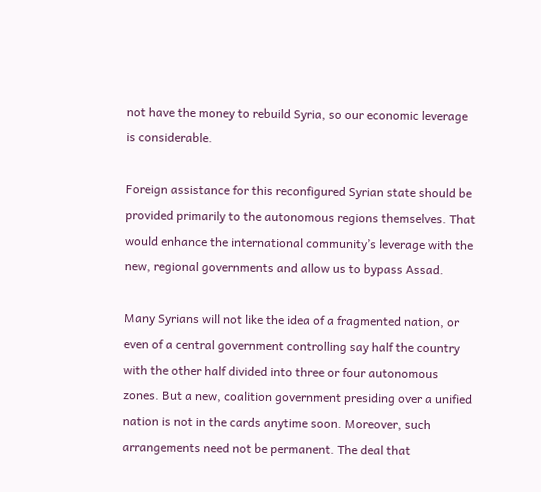not have the money to rebuild Syria, so our economic leverage is considerable.

Foreign assistance for this reconfigured Syrian state should be provided primarily to the autonomous regions themselves. That would enhance the international community’s leverage with the new, regional governments and allow us to bypass Assad.

Many Syrians will not like the idea of a fragmented nation, or even of a central government controlling say half the country with the other half divided into three or four autonomous zones. But a new, coalition government presiding over a unified nation is not in the cards anytime soon. Moreover, such arrangements need not be permanent. The deal that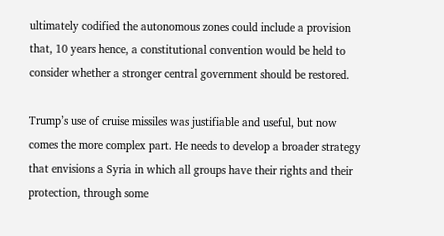ultimately codified the autonomous zones could include a provision that, 10 years hence, a constitutional convention would be held to consider whether a stronger central government should be restored.

Trump’s use of cruise missiles was justifiable and useful, but now comes the more complex part. He needs to develop a broader strategy that envisions a Syria in which all groups have their rights and their protection, through some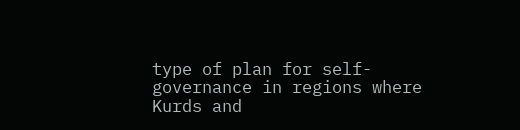type of plan for self-governance in regions where Kurds and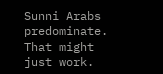Sunni Arabs predominate. That might just work.